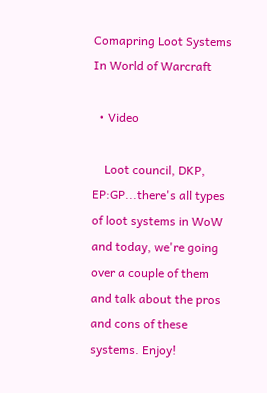Comapring Loot Systems In World of Warcraft

  • Video

    Loot council, DKP, EP:GP...there's all types of loot systems in WoW and today, we're going over a couple of them and talk about the pros and cons of these systems. Enjoy!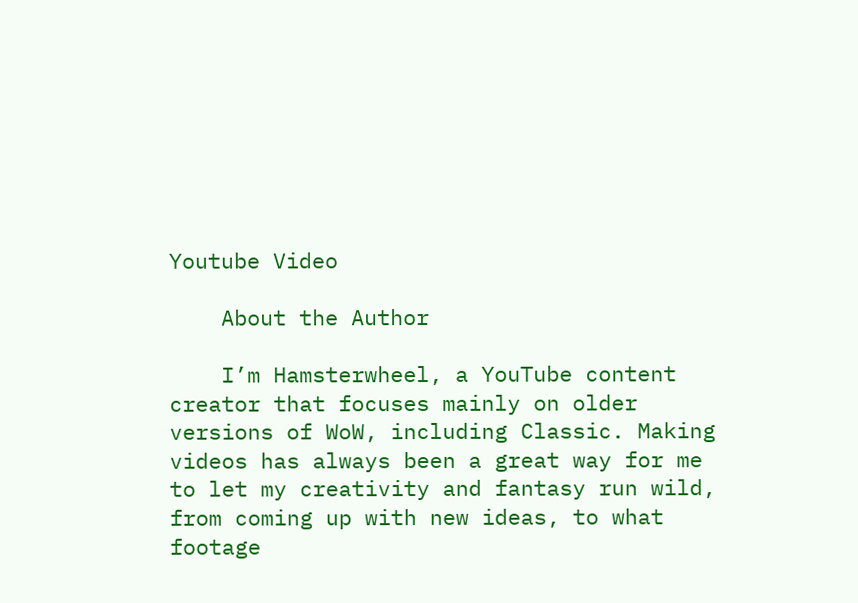Youtube Video

    About the Author

    I’m Hamsterwheel, a YouTube content creator that focuses mainly on older versions of WoW, including Classic. Making videos has always been a great way for me to let my creativity and fantasy run wild, from coming up with new ideas, to what footage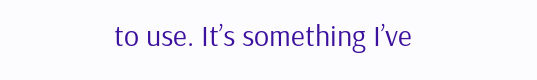to use. It’s something I’ve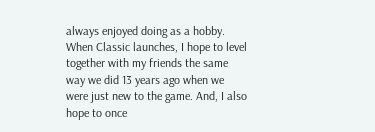always enjoyed doing as a hobby. When Classic launches, I hope to level together with my friends the same way we did 13 years ago when we were just new to the game. And, I also hope to once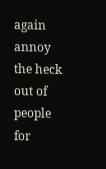again annoy the heck out of people for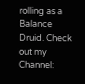rolling as a Balance Druid. Check out my Channel: